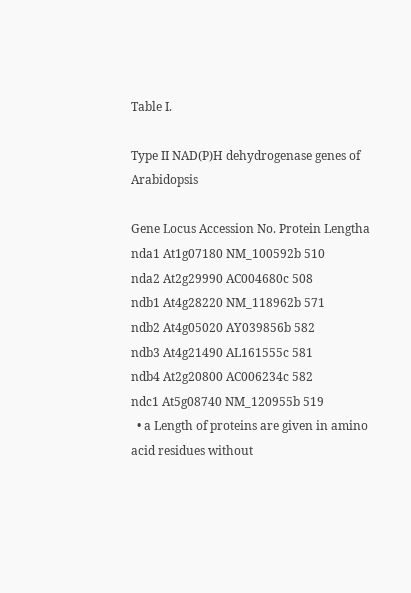Table I.

Type II NAD(P)H dehydrogenase genes of Arabidopsis

Gene Locus Accession No. Protein Lengtha
nda1 At1g07180 NM_100592b 510
nda2 At2g29990 AC004680c 508
ndb1 At4g28220 NM_118962b 571
ndb2 At4g05020 AY039856b 582
ndb3 At4g21490 AL161555c 581
ndb4 At2g20800 AC006234c 582
ndc1 At5g08740 NM_120955b 519
  • a Length of proteins are given in amino acid residues without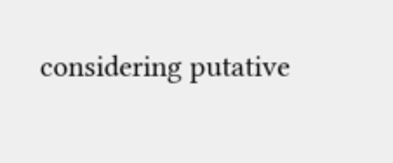considering putative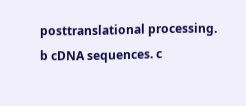posttranslational processing. b cDNA sequences. c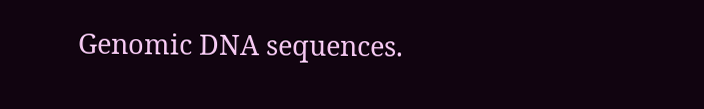Genomic DNA sequences.